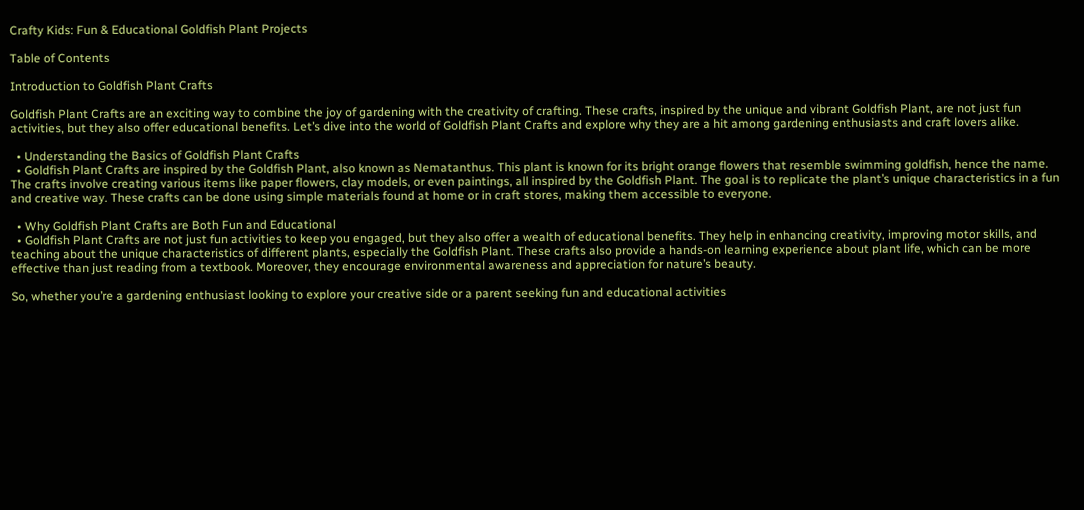Crafty Kids: Fun & Educational Goldfish Plant Projects

Table of Contents

Introduction to Goldfish Plant Crafts

Goldfish Plant Crafts are an exciting way to combine the joy of gardening with the creativity of crafting. These crafts, inspired by the unique and vibrant Goldfish Plant, are not just fun activities, but they also offer educational benefits. Let’s dive into the world of Goldfish Plant Crafts and explore why they are a hit among gardening enthusiasts and craft lovers alike.

  • Understanding the Basics of Goldfish Plant Crafts
  • Goldfish Plant Crafts are inspired by the Goldfish Plant, also known as Nematanthus. This plant is known for its bright orange flowers that resemble swimming goldfish, hence the name. The crafts involve creating various items like paper flowers, clay models, or even paintings, all inspired by the Goldfish Plant. The goal is to replicate the plant’s unique characteristics in a fun and creative way. These crafts can be done using simple materials found at home or in craft stores, making them accessible to everyone.

  • Why Goldfish Plant Crafts are Both Fun and Educational
  • Goldfish Plant Crafts are not just fun activities to keep you engaged, but they also offer a wealth of educational benefits. They help in enhancing creativity, improving motor skills, and teaching about the unique characteristics of different plants, especially the Goldfish Plant. These crafts also provide a hands-on learning experience about plant life, which can be more effective than just reading from a textbook. Moreover, they encourage environmental awareness and appreciation for nature’s beauty.

So, whether you’re a gardening enthusiast looking to explore your creative side or a parent seeking fun and educational activities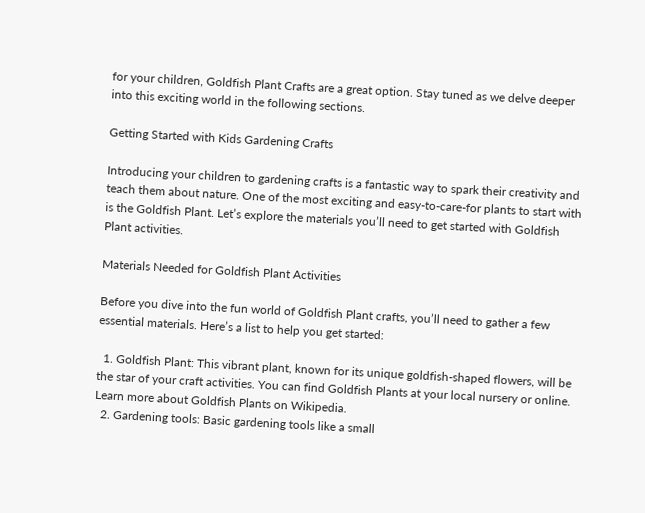for your children, Goldfish Plant Crafts are a great option. Stay tuned as we delve deeper into this exciting world in the following sections.

Getting Started with Kids Gardening Crafts

Introducing your children to gardening crafts is a fantastic way to spark their creativity and teach them about nature. One of the most exciting and easy-to-care-for plants to start with is the Goldfish Plant. Let’s explore the materials you’ll need to get started with Goldfish Plant activities.

Materials Needed for Goldfish Plant Activities

Before you dive into the fun world of Goldfish Plant crafts, you’ll need to gather a few essential materials. Here’s a list to help you get started:

  1. Goldfish Plant: This vibrant plant, known for its unique goldfish-shaped flowers, will be the star of your craft activities. You can find Goldfish Plants at your local nursery or online. Learn more about Goldfish Plants on Wikipedia.
  2. Gardening tools: Basic gardening tools like a small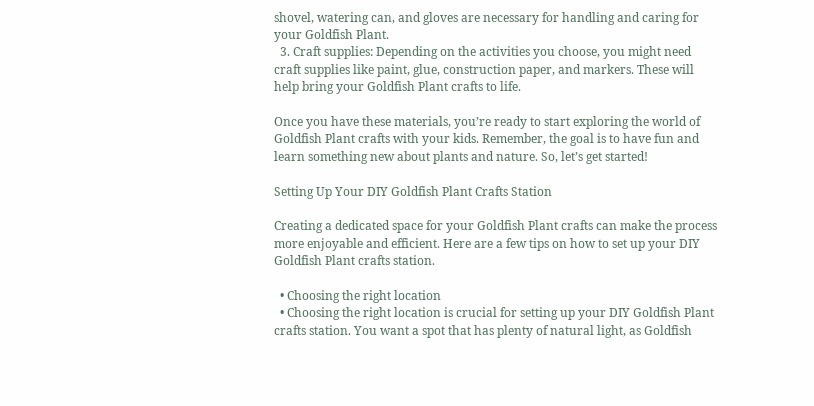shovel, watering can, and gloves are necessary for handling and caring for your Goldfish Plant.
  3. Craft supplies: Depending on the activities you choose, you might need craft supplies like paint, glue, construction paper, and markers. These will help bring your Goldfish Plant crafts to life.

Once you have these materials, you’re ready to start exploring the world of Goldfish Plant crafts with your kids. Remember, the goal is to have fun and learn something new about plants and nature. So, let’s get started!

Setting Up Your DIY Goldfish Plant Crafts Station

Creating a dedicated space for your Goldfish Plant crafts can make the process more enjoyable and efficient. Here are a few tips on how to set up your DIY Goldfish Plant crafts station.

  • Choosing the right location
  • Choosing the right location is crucial for setting up your DIY Goldfish Plant crafts station. You want a spot that has plenty of natural light, as Goldfish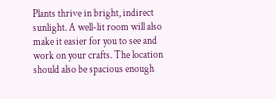Plants thrive in bright, indirect sunlight. A well-lit room will also make it easier for you to see and work on your crafts. The location should also be spacious enough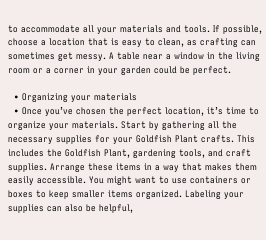to accommodate all your materials and tools. If possible, choose a location that is easy to clean, as crafting can sometimes get messy. A table near a window in the living room or a corner in your garden could be perfect.

  • Organizing your materials
  • Once you’ve chosen the perfect location, it’s time to organize your materials. Start by gathering all the necessary supplies for your Goldfish Plant crafts. This includes the Goldfish Plant, gardening tools, and craft supplies. Arrange these items in a way that makes them easily accessible. You might want to use containers or boxes to keep smaller items organized. Labeling your supplies can also be helpful,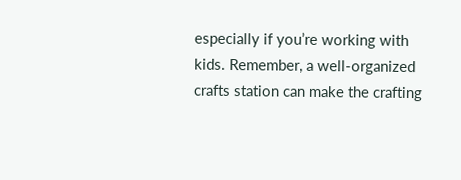especially if you’re working with kids. Remember, a well-organized crafts station can make the crafting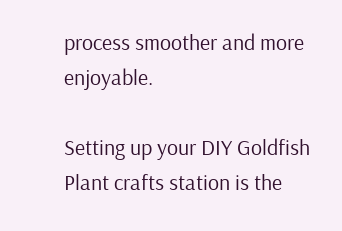process smoother and more enjoyable.

Setting up your DIY Goldfish Plant crafts station is the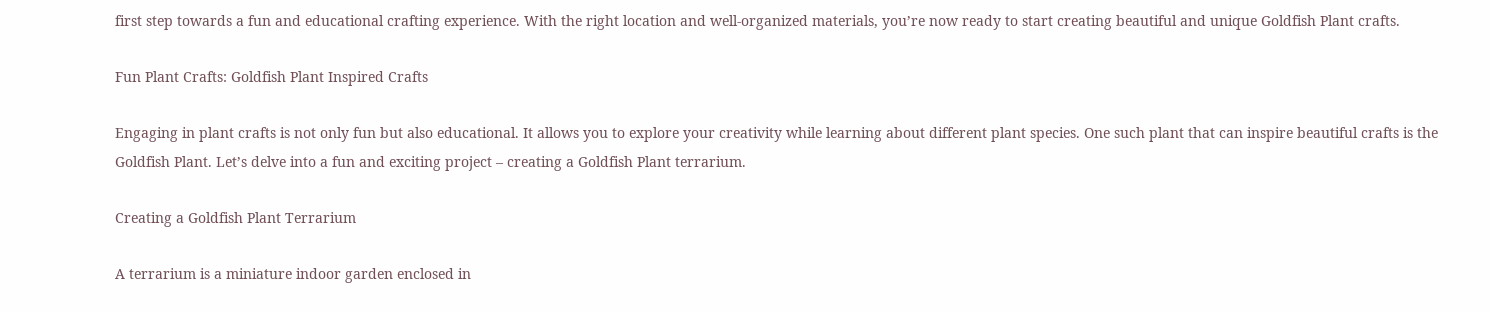first step towards a fun and educational crafting experience. With the right location and well-organized materials, you’re now ready to start creating beautiful and unique Goldfish Plant crafts.

Fun Plant Crafts: Goldfish Plant Inspired Crafts

Engaging in plant crafts is not only fun but also educational. It allows you to explore your creativity while learning about different plant species. One such plant that can inspire beautiful crafts is the Goldfish Plant. Let’s delve into a fun and exciting project – creating a Goldfish Plant terrarium.

Creating a Goldfish Plant Terrarium

A terrarium is a miniature indoor garden enclosed in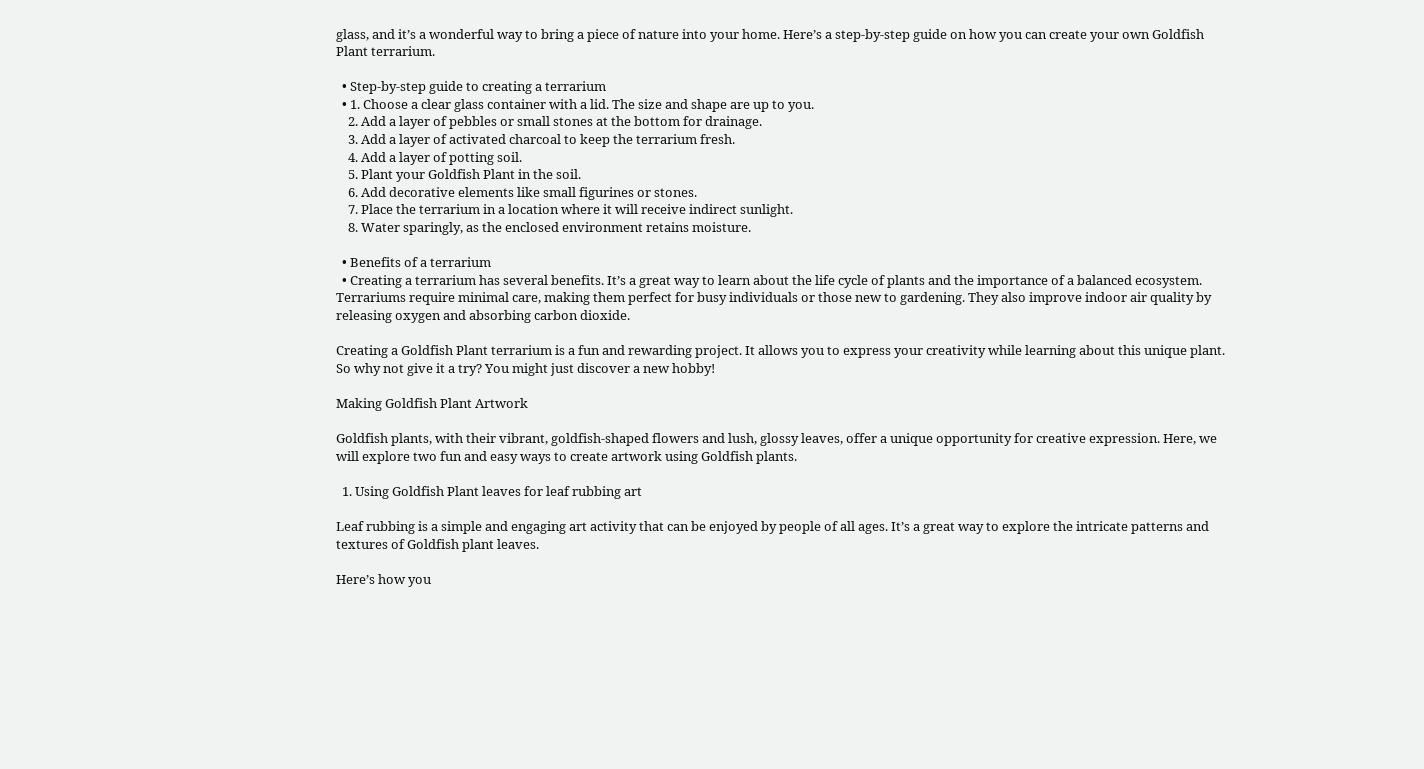glass, and it’s a wonderful way to bring a piece of nature into your home. Here’s a step-by-step guide on how you can create your own Goldfish Plant terrarium.

  • Step-by-step guide to creating a terrarium
  • 1. Choose a clear glass container with a lid. The size and shape are up to you.
    2. Add a layer of pebbles or small stones at the bottom for drainage.
    3. Add a layer of activated charcoal to keep the terrarium fresh.
    4. Add a layer of potting soil.
    5. Plant your Goldfish Plant in the soil.
    6. Add decorative elements like small figurines or stones.
    7. Place the terrarium in a location where it will receive indirect sunlight.
    8. Water sparingly, as the enclosed environment retains moisture.

  • Benefits of a terrarium
  • Creating a terrarium has several benefits. It’s a great way to learn about the life cycle of plants and the importance of a balanced ecosystem. Terrariums require minimal care, making them perfect for busy individuals or those new to gardening. They also improve indoor air quality by releasing oxygen and absorbing carbon dioxide.

Creating a Goldfish Plant terrarium is a fun and rewarding project. It allows you to express your creativity while learning about this unique plant. So why not give it a try? You might just discover a new hobby!

Making Goldfish Plant Artwork

Goldfish plants, with their vibrant, goldfish-shaped flowers and lush, glossy leaves, offer a unique opportunity for creative expression. Here, we will explore two fun and easy ways to create artwork using Goldfish plants.

  1. Using Goldfish Plant leaves for leaf rubbing art

Leaf rubbing is a simple and engaging art activity that can be enjoyed by people of all ages. It’s a great way to explore the intricate patterns and textures of Goldfish plant leaves.

Here’s how you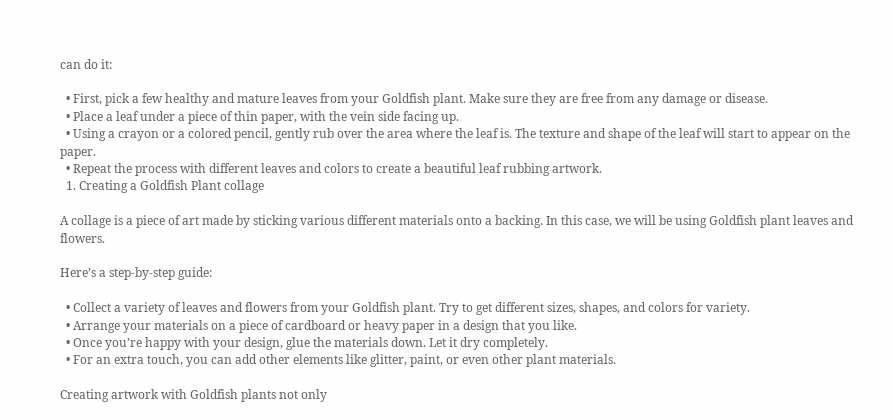can do it:

  • First, pick a few healthy and mature leaves from your Goldfish plant. Make sure they are free from any damage or disease.
  • Place a leaf under a piece of thin paper, with the vein side facing up.
  • Using a crayon or a colored pencil, gently rub over the area where the leaf is. The texture and shape of the leaf will start to appear on the paper.
  • Repeat the process with different leaves and colors to create a beautiful leaf rubbing artwork.
  1. Creating a Goldfish Plant collage

A collage is a piece of art made by sticking various different materials onto a backing. In this case, we will be using Goldfish plant leaves and flowers.

Here’s a step-by-step guide:

  • Collect a variety of leaves and flowers from your Goldfish plant. Try to get different sizes, shapes, and colors for variety.
  • Arrange your materials on a piece of cardboard or heavy paper in a design that you like.
  • Once you’re happy with your design, glue the materials down. Let it dry completely.
  • For an extra touch, you can add other elements like glitter, paint, or even other plant materials.

Creating artwork with Goldfish plants not only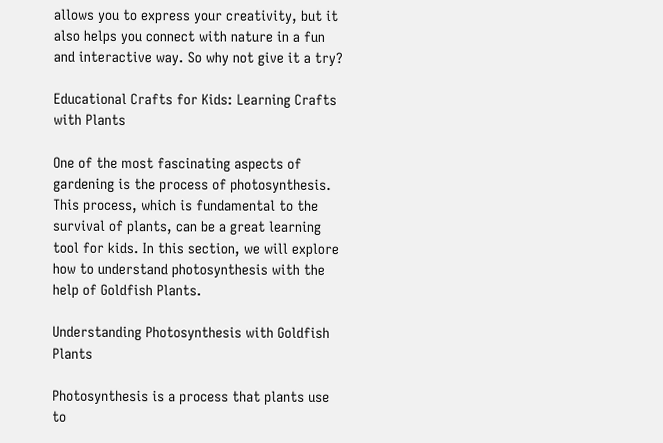allows you to express your creativity, but it also helps you connect with nature in a fun and interactive way. So why not give it a try?

Educational Crafts for Kids: Learning Crafts with Plants

One of the most fascinating aspects of gardening is the process of photosynthesis. This process, which is fundamental to the survival of plants, can be a great learning tool for kids. In this section, we will explore how to understand photosynthesis with the help of Goldfish Plants.

Understanding Photosynthesis with Goldfish Plants

Photosynthesis is a process that plants use to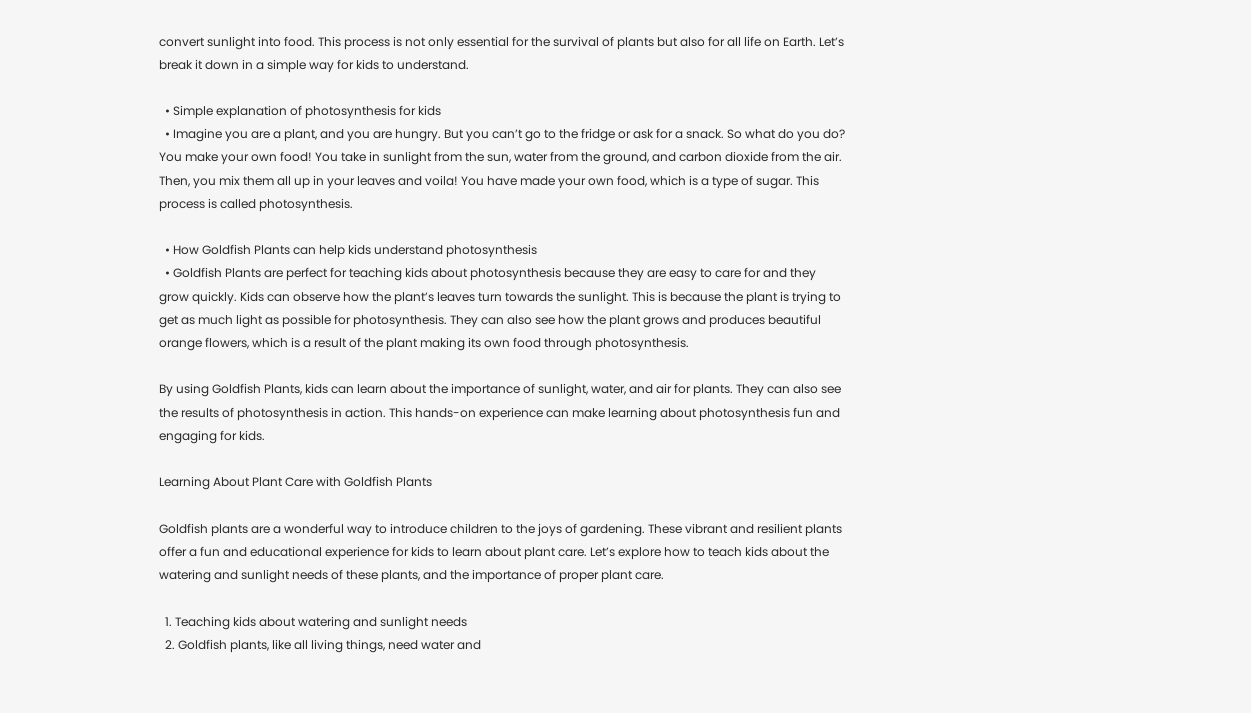convert sunlight into food. This process is not only essential for the survival of plants but also for all life on Earth. Let’s break it down in a simple way for kids to understand.

  • Simple explanation of photosynthesis for kids
  • Imagine you are a plant, and you are hungry. But you can’t go to the fridge or ask for a snack. So what do you do? You make your own food! You take in sunlight from the sun, water from the ground, and carbon dioxide from the air. Then, you mix them all up in your leaves and voila! You have made your own food, which is a type of sugar. This process is called photosynthesis.

  • How Goldfish Plants can help kids understand photosynthesis
  • Goldfish Plants are perfect for teaching kids about photosynthesis because they are easy to care for and they grow quickly. Kids can observe how the plant’s leaves turn towards the sunlight. This is because the plant is trying to get as much light as possible for photosynthesis. They can also see how the plant grows and produces beautiful orange flowers, which is a result of the plant making its own food through photosynthesis.

By using Goldfish Plants, kids can learn about the importance of sunlight, water, and air for plants. They can also see the results of photosynthesis in action. This hands-on experience can make learning about photosynthesis fun and engaging for kids.

Learning About Plant Care with Goldfish Plants

Goldfish plants are a wonderful way to introduce children to the joys of gardening. These vibrant and resilient plants offer a fun and educational experience for kids to learn about plant care. Let’s explore how to teach kids about the watering and sunlight needs of these plants, and the importance of proper plant care.

  1. Teaching kids about watering and sunlight needs
  2. Goldfish plants, like all living things, need water and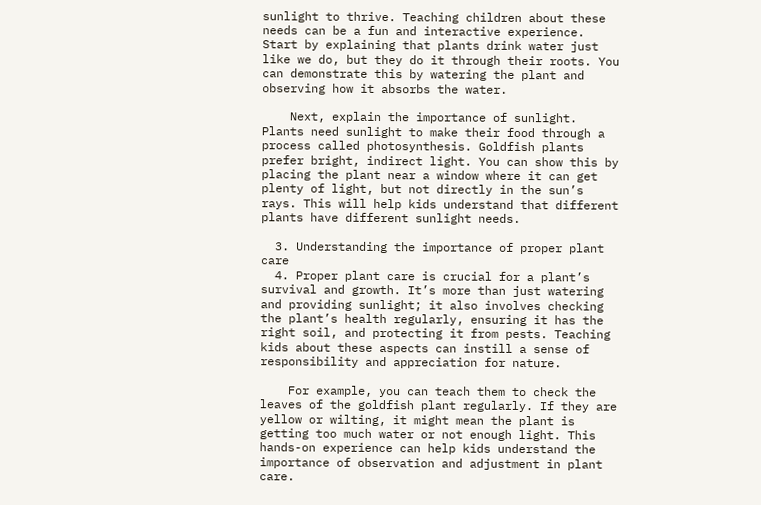sunlight to thrive. Teaching children about these needs can be a fun and interactive experience. Start by explaining that plants drink water just like we do, but they do it through their roots. You can demonstrate this by watering the plant and observing how it absorbs the water.

    Next, explain the importance of sunlight. Plants need sunlight to make their food through a process called photosynthesis. Goldfish plants prefer bright, indirect light. You can show this by placing the plant near a window where it can get plenty of light, but not directly in the sun’s rays. This will help kids understand that different plants have different sunlight needs.

  3. Understanding the importance of proper plant care
  4. Proper plant care is crucial for a plant’s survival and growth. It’s more than just watering and providing sunlight; it also involves checking the plant’s health regularly, ensuring it has the right soil, and protecting it from pests. Teaching kids about these aspects can instill a sense of responsibility and appreciation for nature.

    For example, you can teach them to check the leaves of the goldfish plant regularly. If they are yellow or wilting, it might mean the plant is getting too much water or not enough light. This hands-on experience can help kids understand the importance of observation and adjustment in plant care.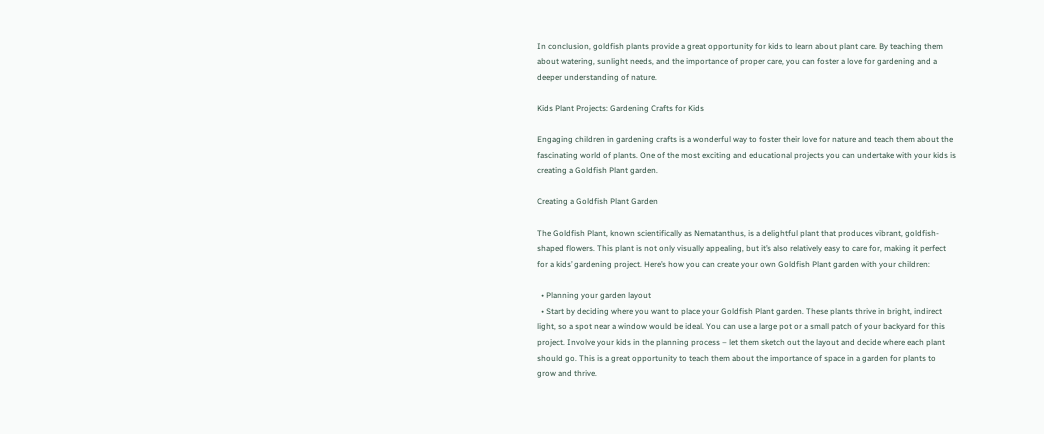In conclusion, goldfish plants provide a great opportunity for kids to learn about plant care. By teaching them about watering, sunlight needs, and the importance of proper care, you can foster a love for gardening and a deeper understanding of nature.

Kids Plant Projects: Gardening Crafts for Kids

Engaging children in gardening crafts is a wonderful way to foster their love for nature and teach them about the fascinating world of plants. One of the most exciting and educational projects you can undertake with your kids is creating a Goldfish Plant garden.

Creating a Goldfish Plant Garden

The Goldfish Plant, known scientifically as Nematanthus, is a delightful plant that produces vibrant, goldfish-shaped flowers. This plant is not only visually appealing, but it’s also relatively easy to care for, making it perfect for a kids’ gardening project. Here’s how you can create your own Goldfish Plant garden with your children:

  • Planning your garden layout
  • Start by deciding where you want to place your Goldfish Plant garden. These plants thrive in bright, indirect light, so a spot near a window would be ideal. You can use a large pot or a small patch of your backyard for this project. Involve your kids in the planning process – let them sketch out the layout and decide where each plant should go. This is a great opportunity to teach them about the importance of space in a garden for plants to grow and thrive.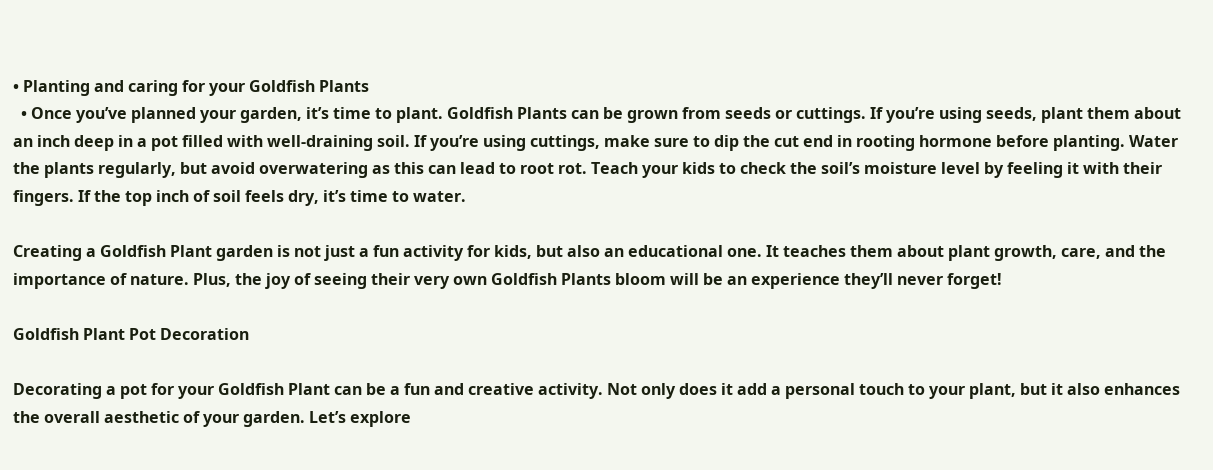• Planting and caring for your Goldfish Plants
  • Once you’ve planned your garden, it’s time to plant. Goldfish Plants can be grown from seeds or cuttings. If you’re using seeds, plant them about an inch deep in a pot filled with well-draining soil. If you’re using cuttings, make sure to dip the cut end in rooting hormone before planting. Water the plants regularly, but avoid overwatering as this can lead to root rot. Teach your kids to check the soil’s moisture level by feeling it with their fingers. If the top inch of soil feels dry, it’s time to water.

Creating a Goldfish Plant garden is not just a fun activity for kids, but also an educational one. It teaches them about plant growth, care, and the importance of nature. Plus, the joy of seeing their very own Goldfish Plants bloom will be an experience they’ll never forget!

Goldfish Plant Pot Decoration

Decorating a pot for your Goldfish Plant can be a fun and creative activity. Not only does it add a personal touch to your plant, but it also enhances the overall aesthetic of your garden. Let’s explore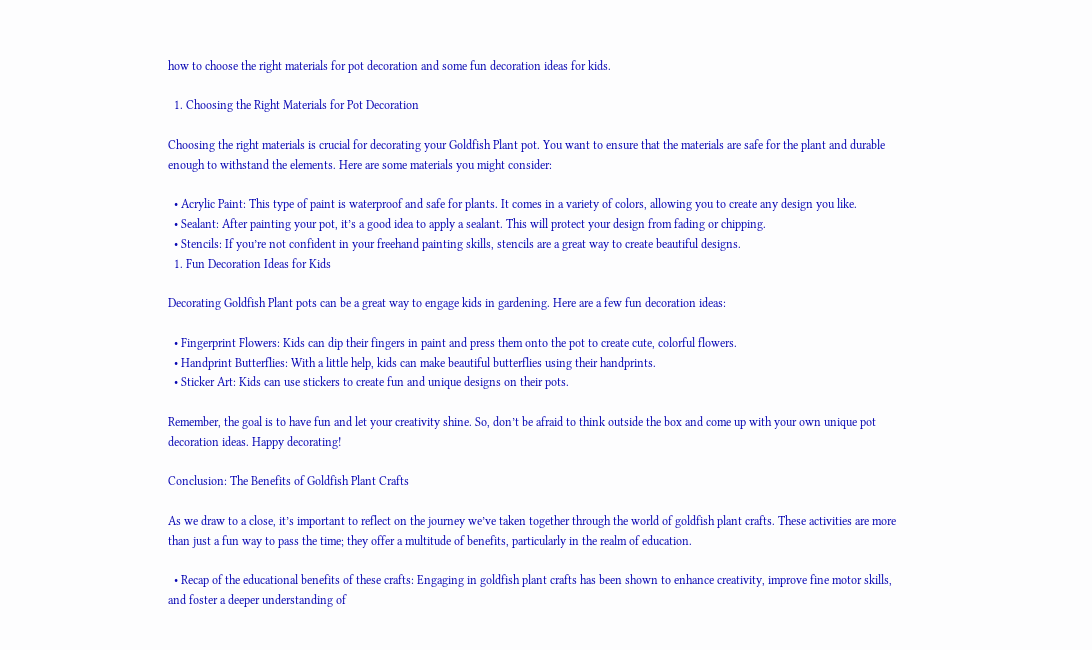how to choose the right materials for pot decoration and some fun decoration ideas for kids.

  1. Choosing the Right Materials for Pot Decoration

Choosing the right materials is crucial for decorating your Goldfish Plant pot. You want to ensure that the materials are safe for the plant and durable enough to withstand the elements. Here are some materials you might consider:

  • Acrylic Paint: This type of paint is waterproof and safe for plants. It comes in a variety of colors, allowing you to create any design you like.
  • Sealant: After painting your pot, it’s a good idea to apply a sealant. This will protect your design from fading or chipping.
  • Stencils: If you’re not confident in your freehand painting skills, stencils are a great way to create beautiful designs.
  1. Fun Decoration Ideas for Kids

Decorating Goldfish Plant pots can be a great way to engage kids in gardening. Here are a few fun decoration ideas:

  • Fingerprint Flowers: Kids can dip their fingers in paint and press them onto the pot to create cute, colorful flowers.
  • Handprint Butterflies: With a little help, kids can make beautiful butterflies using their handprints.
  • Sticker Art: Kids can use stickers to create fun and unique designs on their pots.

Remember, the goal is to have fun and let your creativity shine. So, don’t be afraid to think outside the box and come up with your own unique pot decoration ideas. Happy decorating!

Conclusion: The Benefits of Goldfish Plant Crafts

As we draw to a close, it’s important to reflect on the journey we’ve taken together through the world of goldfish plant crafts. These activities are more than just a fun way to pass the time; they offer a multitude of benefits, particularly in the realm of education.

  • Recap of the educational benefits of these crafts: Engaging in goldfish plant crafts has been shown to enhance creativity, improve fine motor skills, and foster a deeper understanding of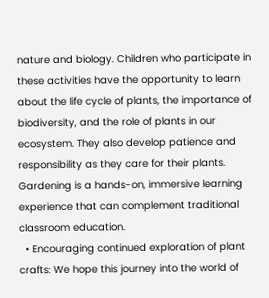nature and biology. Children who participate in these activities have the opportunity to learn about the life cycle of plants, the importance of biodiversity, and the role of plants in our ecosystem. They also develop patience and responsibility as they care for their plants. Gardening is a hands-on, immersive learning experience that can complement traditional classroom education.
  • Encouraging continued exploration of plant crafts: We hope this journey into the world of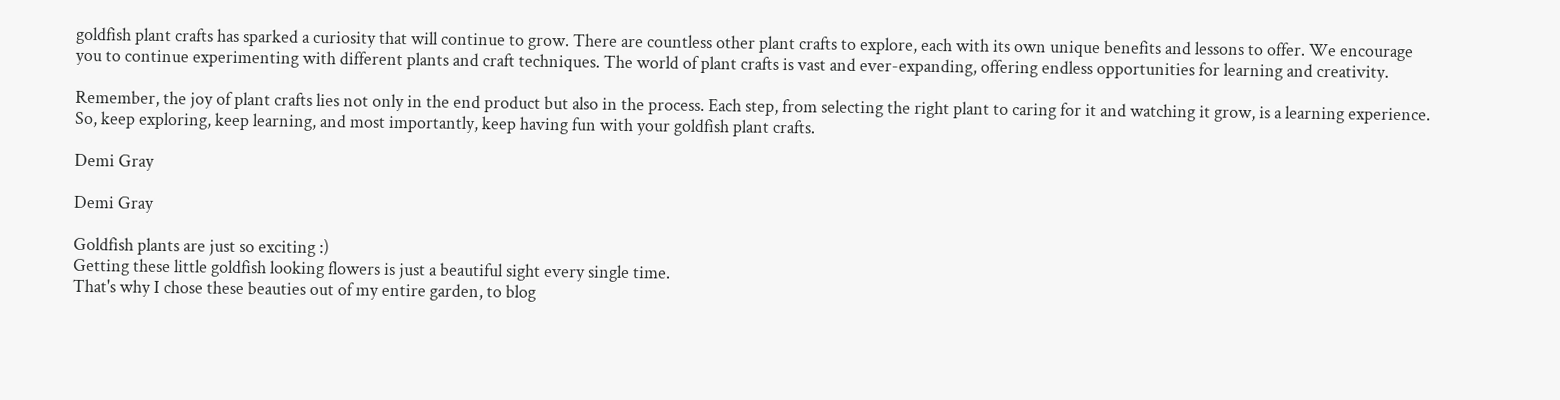goldfish plant crafts has sparked a curiosity that will continue to grow. There are countless other plant crafts to explore, each with its own unique benefits and lessons to offer. We encourage you to continue experimenting with different plants and craft techniques. The world of plant crafts is vast and ever-expanding, offering endless opportunities for learning and creativity.

Remember, the joy of plant crafts lies not only in the end product but also in the process. Each step, from selecting the right plant to caring for it and watching it grow, is a learning experience. So, keep exploring, keep learning, and most importantly, keep having fun with your goldfish plant crafts.

Demi Gray

Demi Gray

Goldfish plants are just so exciting :)
Getting these little goldfish looking flowers is just a beautiful sight every single time.
That's why I chose these beauties out of my entire garden, to blog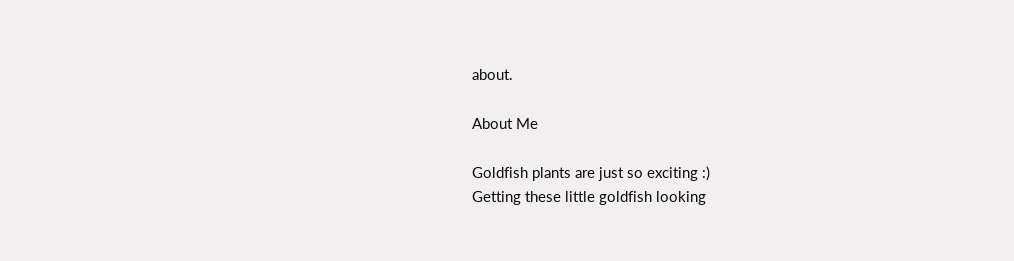about.

About Me

Goldfish plants are just so exciting :)
Getting these little goldfish looking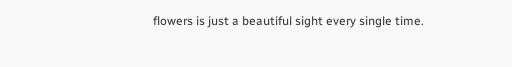flowers is just a beautiful sight every single time.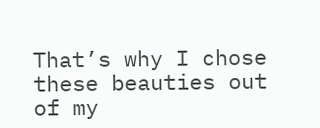That’s why I chose these beauties out of my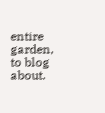entire garden, to blog about.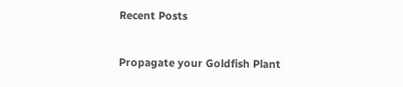Recent Posts

Propagate your Goldfish Plant